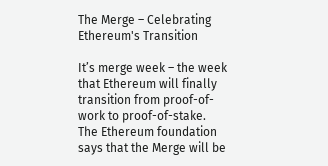The Merge – Celebrating Ethereum's Transition

It’s merge week – the week that Ethereum will finally transition from proof-of-work to proof-of-stake. The Ethereum foundation says that the Merge will be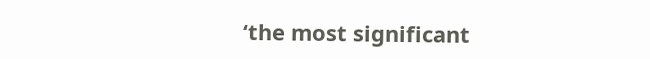‘the most significant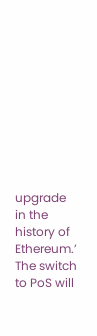upgrade in the history of Ethereum.’ The switch to PoS will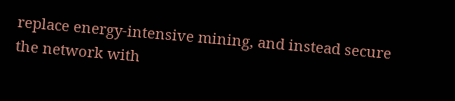replace energy-intensive mining, and instead secure the network with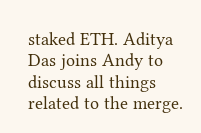staked ETH. Aditya Das joins Andy to discuss all things related to the merge.